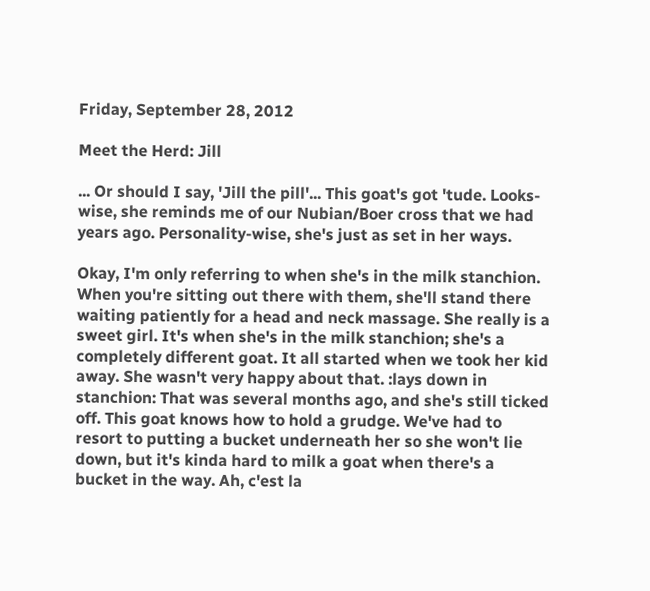Friday, September 28, 2012

Meet the Herd: Jill

... Or should I say, 'Jill the pill'... This goat's got 'tude. Looks-wise, she reminds me of our Nubian/Boer cross that we had years ago. Personality-wise, she's just as set in her ways.

Okay, I'm only referring to when she's in the milk stanchion. When you're sitting out there with them, she'll stand there waiting patiently for a head and neck massage. She really is a sweet girl. It's when she's in the milk stanchion; she's a completely different goat. It all started when we took her kid away. She wasn't very happy about that. :lays down in stanchion: That was several months ago, and she's still ticked off. This goat knows how to hold a grudge. We've had to resort to putting a bucket underneath her so she won't lie down, but it's kinda hard to milk a goat when there's a bucket in the way. Ah, c'est la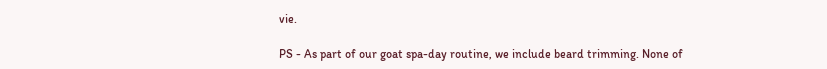vie.

PS - As part of our goat spa-day routine, we include beard trimming. None of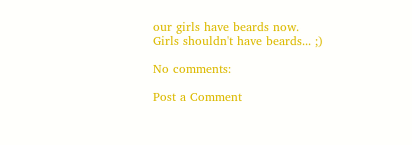our girls have beards now. Girls shouldn't have beards... ;)

No comments:

Post a Comment